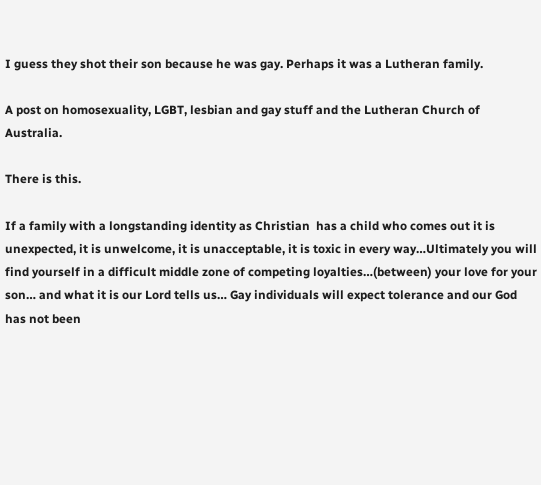I guess they shot their son because he was gay. Perhaps it was a Lutheran family.

A post on homosexuality, LGBT, lesbian and gay stuff and the Lutheran Church of Australia.

There is this.

If a family with a longstanding identity as Christian  has a child who comes out it is unexpected, it is unwelcome, it is unacceptable, it is toxic in every way…Ultimately you will find yourself in a difficult middle zone of competing loyalties…(between) your love for your son… and what it is our Lord tells us… Gay individuals will expect tolerance and our God has not been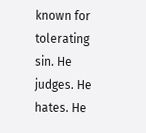known for tolerating sin. He judges. He hates. He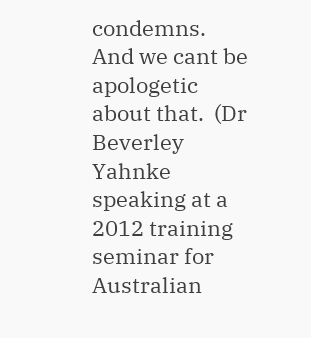condemns. And we cant be apologetic about that.  (Dr Beverley Yahnke speaking at a 2012 training seminar for Australian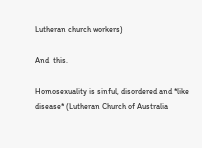Lutheran church workers)

And  this.

Homosexuality is sinful, disordered and *like disease* (Lutheran Church of Australia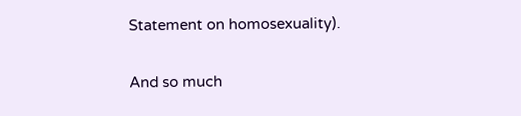Statement on homosexuality).

And so much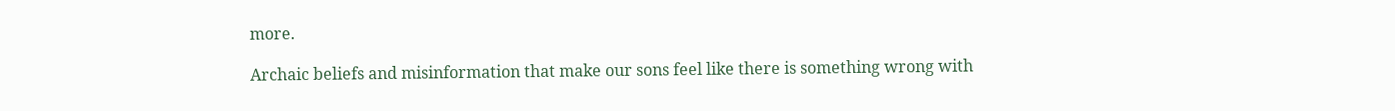more.

Archaic beliefs and misinformation that make our sons feel like there is something wrong with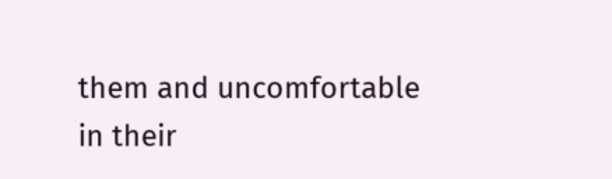them and uncomfortable in their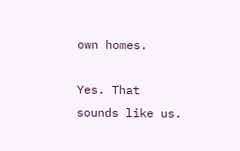own homes.

Yes. That sounds like us.